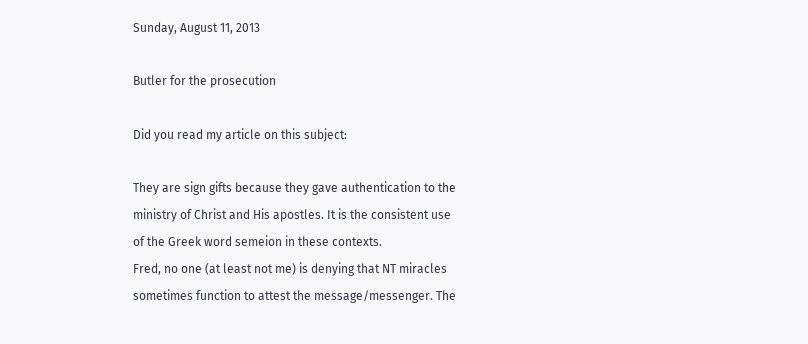Sunday, August 11, 2013

Butler for the prosecution

Did you read my article on this subject:

They are sign gifts because they gave authentication to the ministry of Christ and His apostles. It is the consistent use of the Greek word semeion in these contexts.
Fred, no one (at least not me) is denying that NT miracles sometimes function to attest the message/messenger. The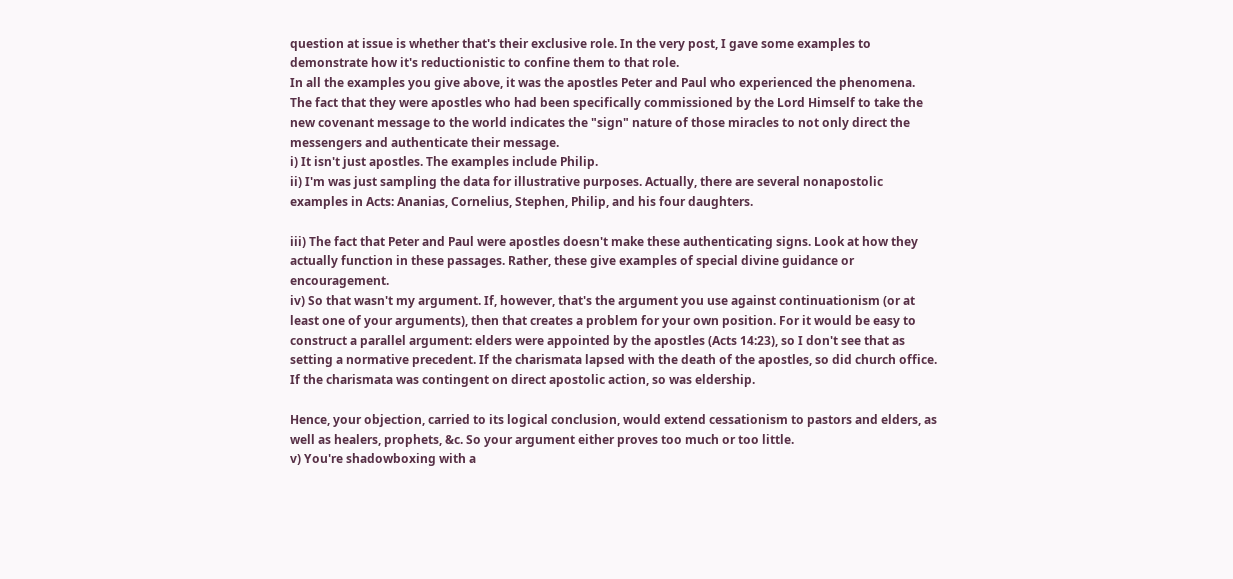question at issue is whether that's their exclusive role. In the very post, I gave some examples to demonstrate how it's reductionistic to confine them to that role.
In all the examples you give above, it was the apostles Peter and Paul who experienced the phenomena. The fact that they were apostles who had been specifically commissioned by the Lord Himself to take the new covenant message to the world indicates the "sign" nature of those miracles to not only direct the messengers and authenticate their message.
i) It isn't just apostles. The examples include Philip.
ii) I'm was just sampling the data for illustrative purposes. Actually, there are several nonapostolic examples in Acts: Ananias, Cornelius, Stephen, Philip, and his four daughters.

iii) The fact that Peter and Paul were apostles doesn't make these authenticating signs. Look at how they actually function in these passages. Rather, these give examples of special divine guidance or encouragement.
iv) So that wasn't my argument. If, however, that's the argument you use against continuationism (or at least one of your arguments), then that creates a problem for your own position. For it would be easy to construct a parallel argument: elders were appointed by the apostles (Acts 14:23), so I don't see that as setting a normative precedent. If the charismata lapsed with the death of the apostles, so did church office. If the charismata was contingent on direct apostolic action, so was eldership.

Hence, your objection, carried to its logical conclusion, would extend cessationism to pastors and elders, as well as healers, prophets, &c. So your argument either proves too much or too little.
v) You're shadowboxing with a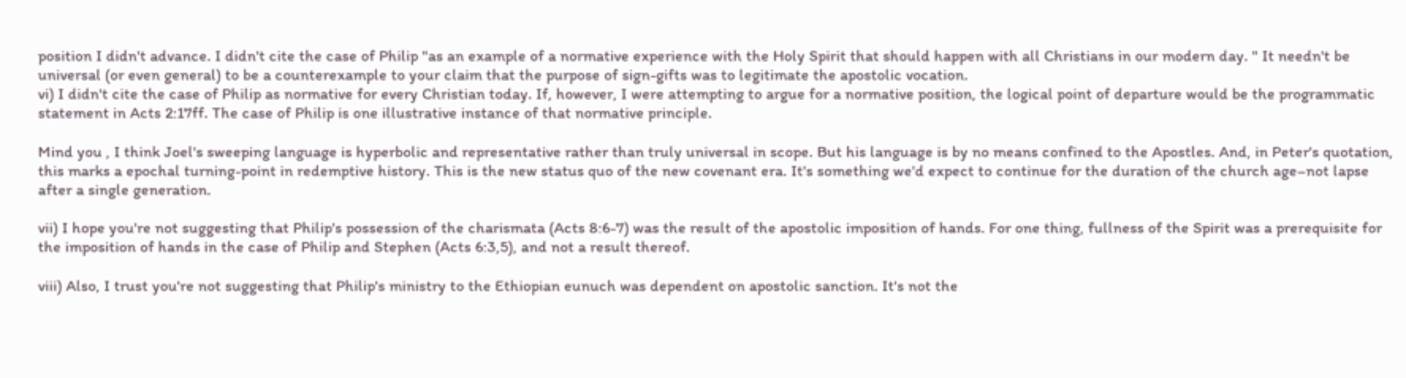position I didn't advance. I didn't cite the case of Philip "as an example of a normative experience with the Holy Spirit that should happen with all Christians in our modern day. " It needn't be universal (or even general) to be a counterexample to your claim that the purpose of sign-gifts was to legitimate the apostolic vocation.
vi) I didn't cite the case of Philip as normative for every Christian today. If, however, I were attempting to argue for a normative position, the logical point of departure would be the programmatic statement in Acts 2:17ff. The case of Philip is one illustrative instance of that normative principle.

Mind you , I think Joel's sweeping language is hyperbolic and representative rather than truly universal in scope. But his language is by no means confined to the Apostles. And, in Peter's quotation, this marks a epochal turning-point in redemptive history. This is the new status quo of the new covenant era. It's something we'd expect to continue for the duration of the church age–not lapse after a single generation.

vii) I hope you're not suggesting that Philip's possession of the charismata (Acts 8:6-7) was the result of the apostolic imposition of hands. For one thing, fullness of the Spirit was a prerequisite for the imposition of hands in the case of Philip and Stephen (Acts 6:3,5), and not a result thereof.

viii) Also, I trust you're not suggesting that Philip's ministry to the Ethiopian eunuch was dependent on apostolic sanction. It's not the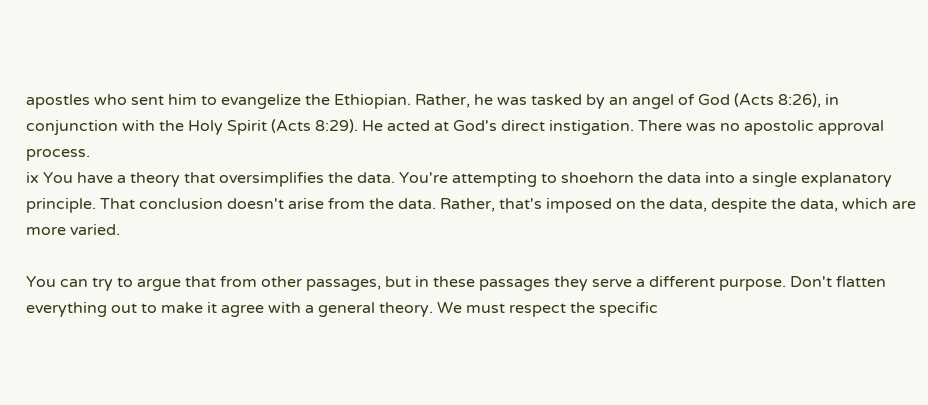apostles who sent him to evangelize the Ethiopian. Rather, he was tasked by an angel of God (Acts 8:26), in conjunction with the Holy Spirit (Acts 8:29). He acted at God's direct instigation. There was no apostolic approval process.
ix You have a theory that oversimplifies the data. You're attempting to shoehorn the data into a single explanatory principle. That conclusion doesn't arise from the data. Rather, that's imposed on the data, despite the data, which are more varied.

You can try to argue that from other passages, but in these passages they serve a different purpose. Don't flatten everything out to make it agree with a general theory. We must respect the specific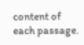content of each passage.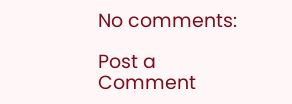No comments:

Post a Comment